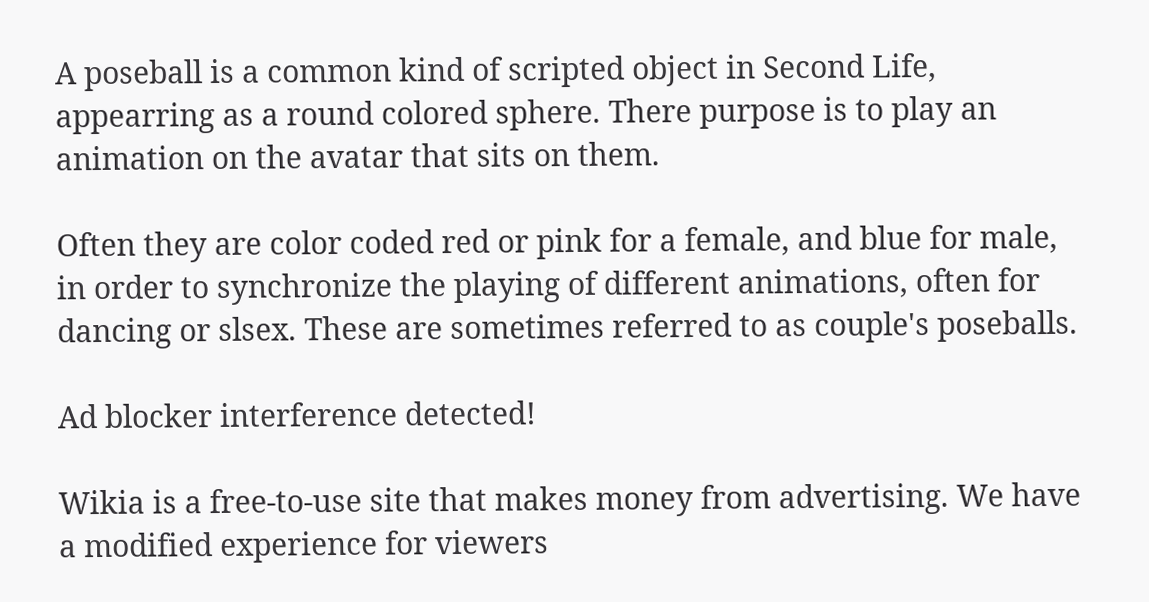A poseball is a common kind of scripted object in Second Life, appearring as a round colored sphere. There purpose is to play an animation on the avatar that sits on them.

Often they are color coded red or pink for a female, and blue for male, in order to synchronize the playing of different animations, often for dancing or slsex. These are sometimes referred to as couple's poseballs.

Ad blocker interference detected!

Wikia is a free-to-use site that makes money from advertising. We have a modified experience for viewers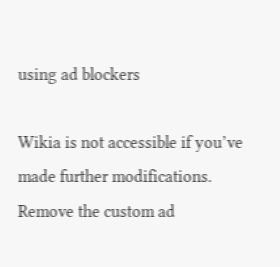using ad blockers

Wikia is not accessible if you’ve made further modifications. Remove the custom ad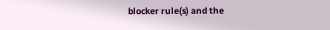blocker rule(s) and the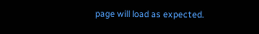page will load as expected.